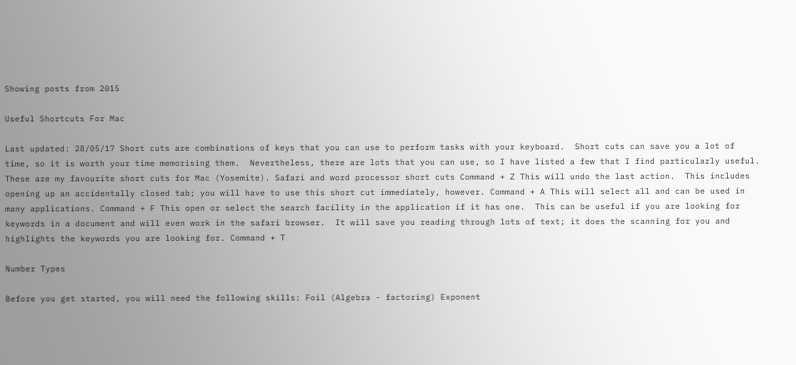Showing posts from 2015

Useful Shortcuts For Mac

Last updated: 28/05/17 Short cuts are combinations of keys that you can use to perform tasks with your keyboard.  Short cuts can save you a lot of time, so it is worth your time memorising them.  Nevertheless, there are lots that you can use, so I have listed a few that I find particularly useful.  These are my favourite short cuts for Mac (Yosemite). Safari and word processor short cuts Command + Z This will undo the last action.  This includes opening up an accidentally closed tab; you will have to use this short cut immediately, however. Command + A This will select all and can be used in many applications. Command + F This open or select the search facility in the application if it has one.  This can be useful if you are looking for keywords in a document and will even work in the safari browser.  It will save you reading through lots of text; it does the scanning for you and highlights the keywords you are looking for. Command + T

Number Types

Before you get started, you will need the following skills: Foil (Algebra - factoring) Exponent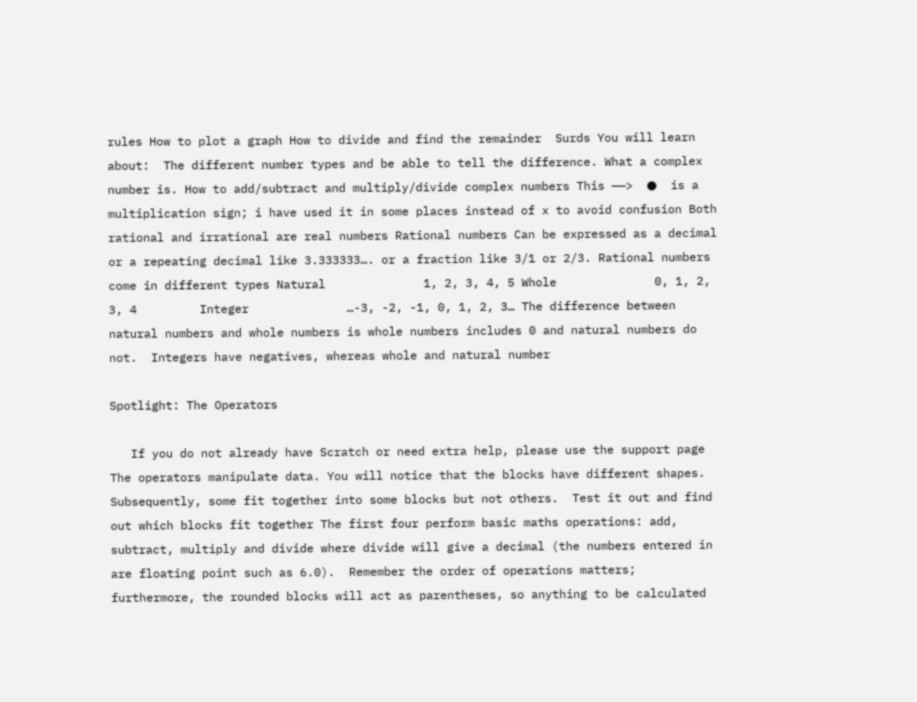rules How to plot a graph How to divide and find the remainder  Surds You will learn about:  The different number types and be able to tell the difference. What a complex number is. How to add/subtract and multiply/divide complex numbers This ——>  ●  is a multiplication sign; i have used it in some places instead of x to avoid confusion Both rational and irrational are real numbers Rational numbers Can be expressed as a decimal or a repeating decimal like 3.333333…. or a fraction like 3/1 or 2/3. Rational numbers come in different types Natural              1, 2, 3, 4, 5 Whole              0, 1, 2, 3, 4         Integer              …-3, -2, -1, 0, 1, 2, 3… The difference between natural numbers and whole numbers is whole numbers includes 0 and natural numbers do not.  Integers have negatives, whereas whole and natural number

Spotlight: The Operators

   If you do not already have Scratch or need extra help, please use the support page The operators manipulate data. You will notice that the blocks have different shapes.  Subsequently, some fit together into some blocks but not others.  Test it out and find out which blocks fit together The first four perform basic maths operations: add, subtract, multiply and divide where divide will give a decimal (the numbers entered in are floating point such as 6.0).  Remember the order of operations matters; furthermore, the rounded blocks will act as parentheses, so anything to be calculated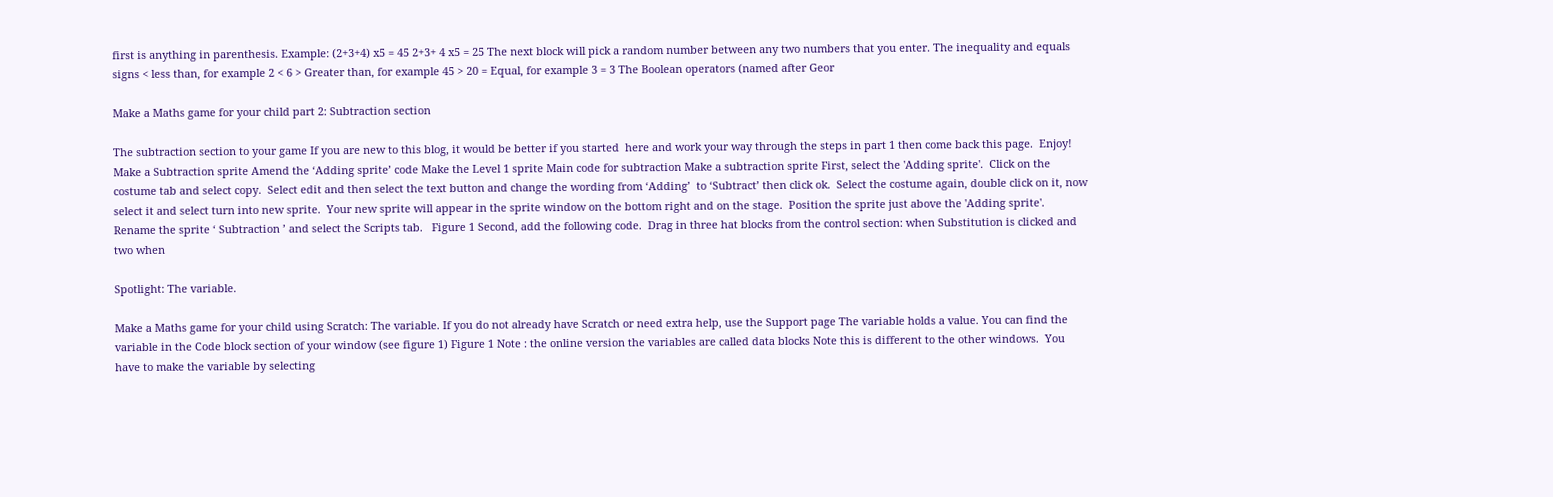first is anything in parenthesis. Example: (2+3+4) x5 = 45 2+3+ 4 x5 = 25 The next block will pick a random number between any two numbers that you enter. The inequality and equals signs < less than, for example 2 < 6 > Greater than, for example 45 > 20 = Equal, for example 3 = 3 The Boolean operators (named after Geor

Make a Maths game for your child part 2: Subtraction section

The subtraction section to your game If you are new to this blog, it would be better if you started  here and work your way through the steps in part 1 then come back this page.  Enjoy! Make a Subtraction sprite Amend the ‘Adding sprite’ code Make the Level 1 sprite Main code for subtraction Make a subtraction sprite First, select the 'Adding sprite'.  Click on the costume tab and select copy.  Select edit and then select the text button and change the wording from ‘Adding’  to ‘Subtract’ then click ok.  Select the costume again, double click on it, now select it and select turn into new sprite.  Your new sprite will appear in the sprite window on the bottom right and on the stage.  Position the sprite just above the 'Adding sprite'.  Rename the sprite ‘ Subtraction ’ and select the Scripts tab.   Figure 1 Second, add the following code.  Drag in three hat blocks from the control section: when Substitution is clicked and two when

Spotlight: The variable.

Make a Maths game for your child using Scratch: The variable. If you do not already have Scratch or need extra help, use the Support page The variable holds a value. You can find the variable in the Code block section of your window (see figure 1) Figure 1 Note : the online version the variables are called data blocks Note this is different to the other windows.  You have to make the variable by selecting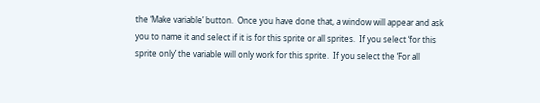the ‘Make variable’ button.  Once you have done that, a window will appear and ask you to name it and select if it is for this sprite or all sprites.  If you select ‘for this sprite only’ the variable will only work for this sprite.  If you select the ‘For all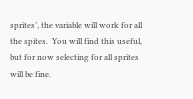sprites’, the variable will work for all the spites.  You will find this useful, but for now selecting for all sprites will be fine.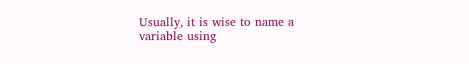Usually, it is wise to name a variable using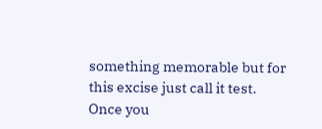something memorable but for this excise just call it test.   Once you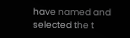have named and selected the t